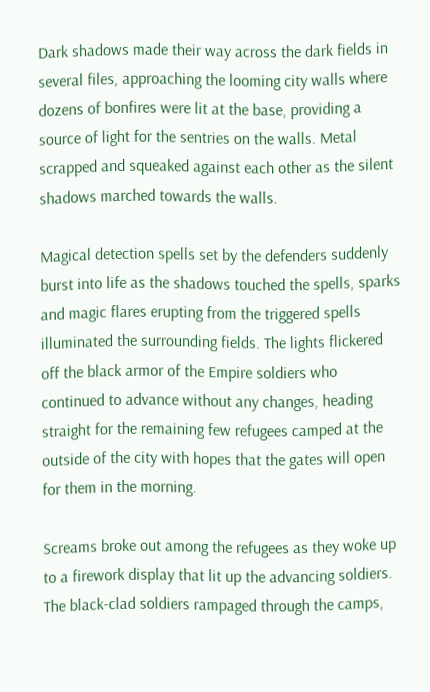Dark shadows made their way across the dark fields in several files, approaching the looming city walls where dozens of bonfires were lit at the base, providing a source of light for the sentries on the walls. Metal scrapped and squeaked against each other as the silent shadows marched towards the walls.

Magical detection spells set by the defenders suddenly burst into life as the shadows touched the spells, sparks and magic flares erupting from the triggered spells illuminated the surrounding fields. The lights flickered off the black armor of the Empire soldiers who continued to advance without any changes, heading straight for the remaining few refugees camped at the outside of the city with hopes that the gates will open for them in the morning.

Screams broke out among the refugees as they woke up to a firework display that lit up the advancing soldiers. The black-clad soldiers rampaged through the camps,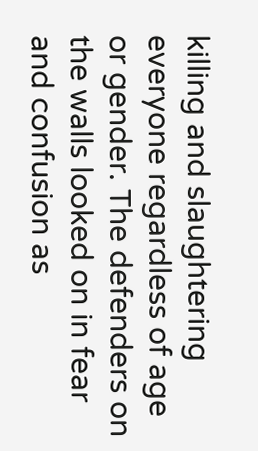killing and slaughtering everyone regardless of age or gender. The defenders on the walls looked on in fear and confusion as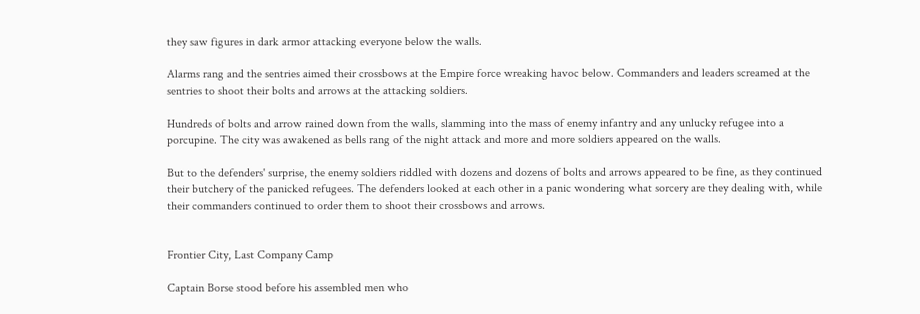they saw figures in dark armor attacking everyone below the walls.

Alarms rang and the sentries aimed their crossbows at the Empire force wreaking havoc below. Commanders and leaders screamed at the sentries to shoot their bolts and arrows at the attacking soldiers.

Hundreds of bolts and arrow rained down from the walls, slamming into the mass of enemy infantry and any unlucky refugee into a porcupine. The city was awakened as bells rang of the night attack and more and more soldiers appeared on the walls.

But to the defenders' surprise, the enemy soldiers riddled with dozens and dozens of bolts and arrows appeared to be fine, as they continued their butchery of the panicked refugees. The defenders looked at each other in a panic wondering what sorcery are they dealing with, while their commanders continued to order them to shoot their crossbows and arrows.


Frontier City, Last Company Camp

Captain Borse stood before his assembled men who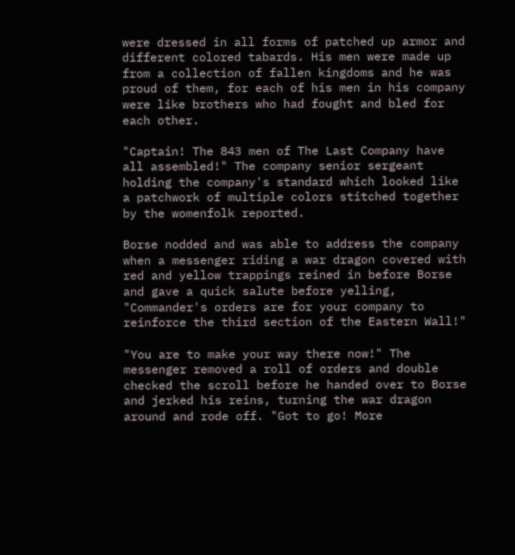were dressed in all forms of patched up armor and different colored tabards. His men were made up from a collection of fallen kingdoms and he was proud of them, for each of his men in his company were like brothers who had fought and bled for each other.

"Captain! The 843 men of The Last Company have all assembled!" The company senior sergeant holding the company's standard which looked like a patchwork of multiple colors stitched together by the womenfolk reported.

Borse nodded and was able to address the company when a messenger riding a war dragon covered with red and yellow trappings reined in before Borse and gave a quick salute before yelling, "Commander's orders are for your company to reinforce the third section of the Eastern Wall!"

"You are to make your way there now!" The messenger removed a roll of orders and double checked the scroll before he handed over to Borse and jerked his reins, turning the war dragon around and rode off. "Got to go! More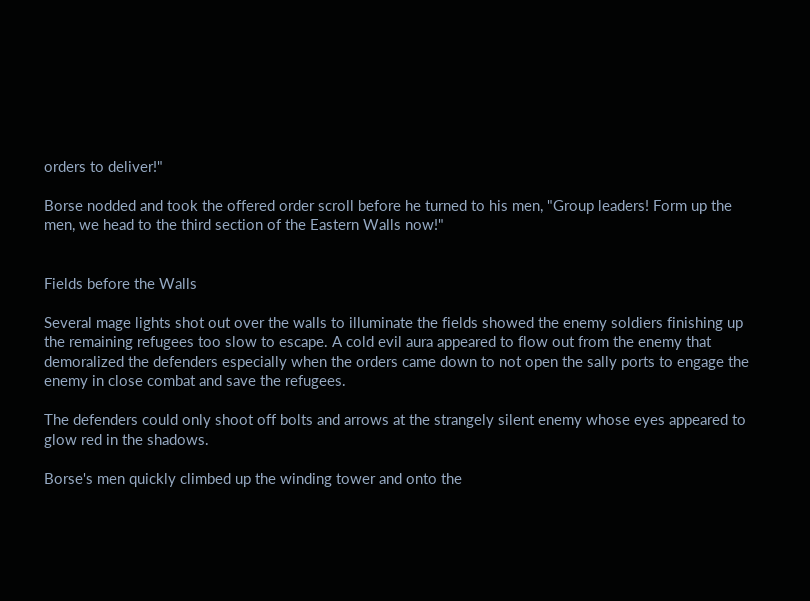orders to deliver!"

Borse nodded and took the offered order scroll before he turned to his men, "Group leaders! Form up the men, we head to the third section of the Eastern Walls now!"


Fields before the Walls

Several mage lights shot out over the walls to illuminate the fields showed the enemy soldiers finishing up the remaining refugees too slow to escape. A cold evil aura appeared to flow out from the enemy that demoralized the defenders especially when the orders came down to not open the sally ports to engage the enemy in close combat and save the refugees.

The defenders could only shoot off bolts and arrows at the strangely silent enemy whose eyes appeared to glow red in the shadows.

Borse's men quickly climbed up the winding tower and onto the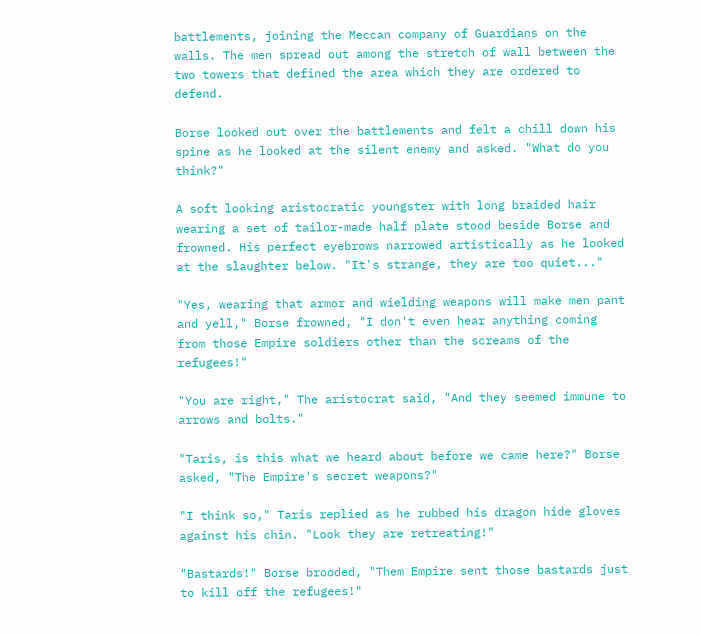battlements, joining the Meccan company of Guardians on the walls. The men spread out among the stretch of wall between the two towers that defined the area which they are ordered to defend.

Borse looked out over the battlements and felt a chill down his spine as he looked at the silent enemy and asked. "What do you think?"

A soft looking aristocratic youngster with long braided hair wearing a set of tailor-made half plate stood beside Borse and frowned. His perfect eyebrows narrowed artistically as he looked at the slaughter below. "It's strange, they are too quiet..."

"Yes, wearing that armor and wielding weapons will make men pant and yell," Borse frowned, "I don't even hear anything coming from those Empire soldiers other than the screams of the refugees!"

"You are right," The aristocrat said, "And they seemed immune to arrows and bolts."

"Taris, is this what we heard about before we came here?" Borse asked, "The Empire's secret weapons?"

"I think so," Taris replied as he rubbed his dragon hide gloves against his chin. "Look they are retreating!"

"Bastards!" Borse brooded, "Them Empire sent those bastards just to kill off the refugees!"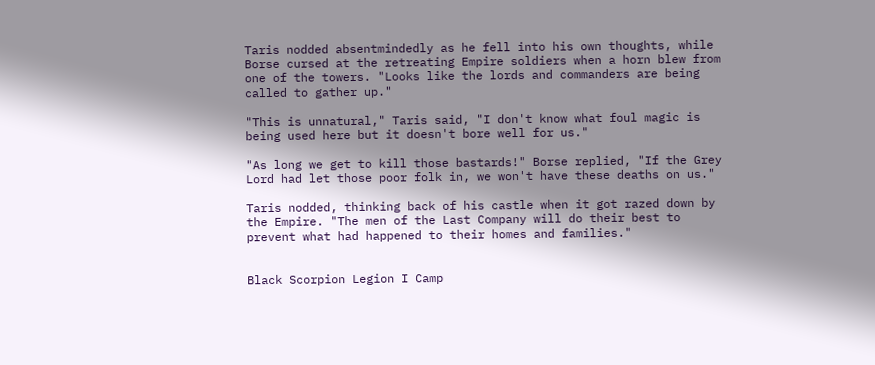Taris nodded absentmindedly as he fell into his own thoughts, while Borse cursed at the retreating Empire soldiers when a horn blew from one of the towers. "Looks like the lords and commanders are being called to gather up."

"This is unnatural," Taris said, "I don't know what foul magic is being used here but it doesn't bore well for us."

"As long we get to kill those bastards!" Borse replied, "If the Grey Lord had let those poor folk in, we won't have these deaths on us."

Taris nodded, thinking back of his castle when it got razed down by the Empire. "The men of the Last Company will do their best to prevent what had happened to their homes and families."


Black Scorpion Legion I Camp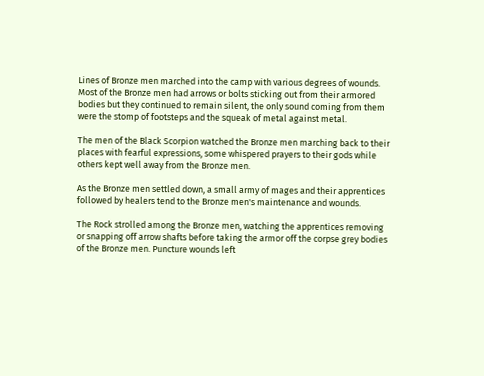Lines of Bronze men marched into the camp with various degrees of wounds. Most of the Bronze men had arrows or bolts sticking out from their armored bodies but they continued to remain silent, the only sound coming from them were the stomp of footsteps and the squeak of metal against metal.

The men of the Black Scorpion watched the Bronze men marching back to their places with fearful expressions, some whispered prayers to their gods while others kept well away from the Bronze men.

As the Bronze men settled down, a small army of mages and their apprentices followed by healers tend to the Bronze men's maintenance and wounds.

The Rock strolled among the Bronze men, watching the apprentices removing or snapping off arrow shafts before taking the armor off the corpse grey bodies of the Bronze men. Puncture wounds left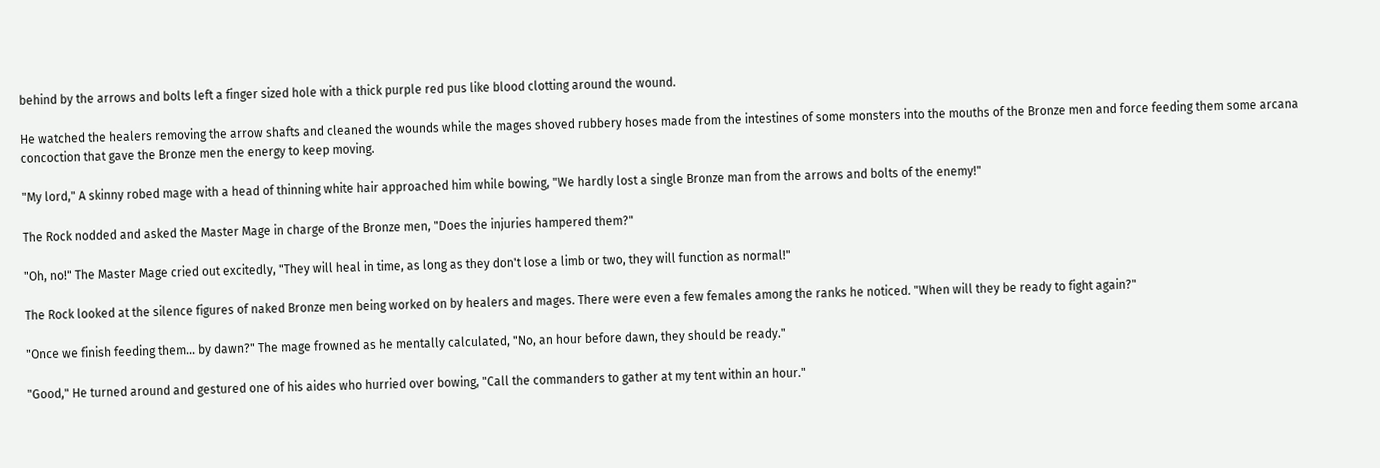behind by the arrows and bolts left a finger sized hole with a thick purple red pus like blood clotting around the wound.

He watched the healers removing the arrow shafts and cleaned the wounds while the mages shoved rubbery hoses made from the intestines of some monsters into the mouths of the Bronze men and force feeding them some arcana concoction that gave the Bronze men the energy to keep moving.

"My lord," A skinny robed mage with a head of thinning white hair approached him while bowing, "We hardly lost a single Bronze man from the arrows and bolts of the enemy!"

The Rock nodded and asked the Master Mage in charge of the Bronze men, "Does the injuries hampered them?"

"Oh, no!" The Master Mage cried out excitedly, "They will heal in time, as long as they don't lose a limb or two, they will function as normal!"

The Rock looked at the silence figures of naked Bronze men being worked on by healers and mages. There were even a few females among the ranks he noticed. "When will they be ready to fight again?"

"Once we finish feeding them... by dawn?" The mage frowned as he mentally calculated, "No, an hour before dawn, they should be ready."

"Good," He turned around and gestured one of his aides who hurried over bowing, "Call the commanders to gather at my tent within an hour."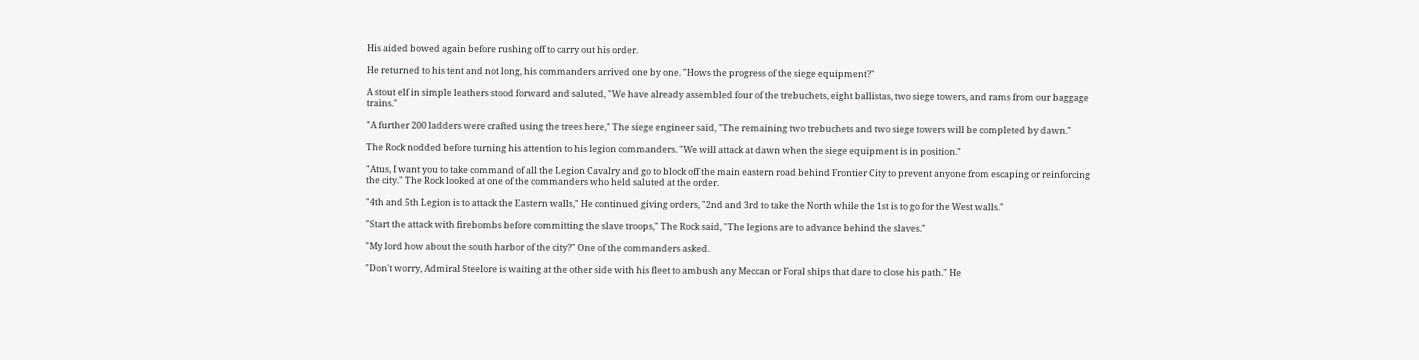His aided bowed again before rushing off to carry out his order.

He returned to his tent and not long, his commanders arrived one by one. "Hows the progress of the siege equipment?"

A stout elf in simple leathers stood forward and saluted, "We have already assembled four of the trebuchets, eight ballistas, two siege towers, and rams from our baggage trains."

"A further 200 ladders were crafted using the trees here," The siege engineer said, "The remaining two trebuchets and two siege towers will be completed by dawn."

The Rock nodded before turning his attention to his legion commanders. "We will attack at dawn when the siege equipment is in position."

"Atus, I want you to take command of all the Legion Cavalry and go to block off the main eastern road behind Frontier City to prevent anyone from escaping or reinforcing the city." The Rock looked at one of the commanders who held saluted at the order.

"4th and 5th Legion is to attack the Eastern walls," He continued giving orders, "2nd and 3rd to take the North while the 1st is to go for the West walls."

"Start the attack with firebombs before committing the slave troops," The Rock said, "The legions are to advance behind the slaves."

"My lord how about the south harbor of the city?" One of the commanders asked.

"Don't worry, Admiral Steelore is waiting at the other side with his fleet to ambush any Meccan or Foral ships that dare to close his path." He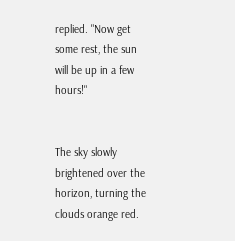replied. "Now get some rest, the sun will be up in a few hours!"


The sky slowly brightened over the horizon, turning the clouds orange red.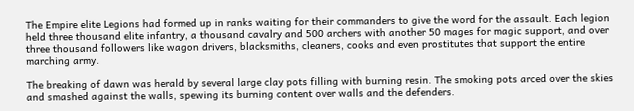The Empire elite Legions had formed up in ranks waiting for their commanders to give the word for the assault. Each legion held three thousand elite infantry, a thousand cavalry and 500 archers with another 50 mages for magic support, and over three thousand followers like wagon drivers, blacksmiths, cleaners, cooks and even prostitutes that support the entire marching army.

The breaking of dawn was herald by several large clay pots filling with burning resin. The smoking pots arced over the skies and smashed against the walls, spewing its burning content over walls and the defenders.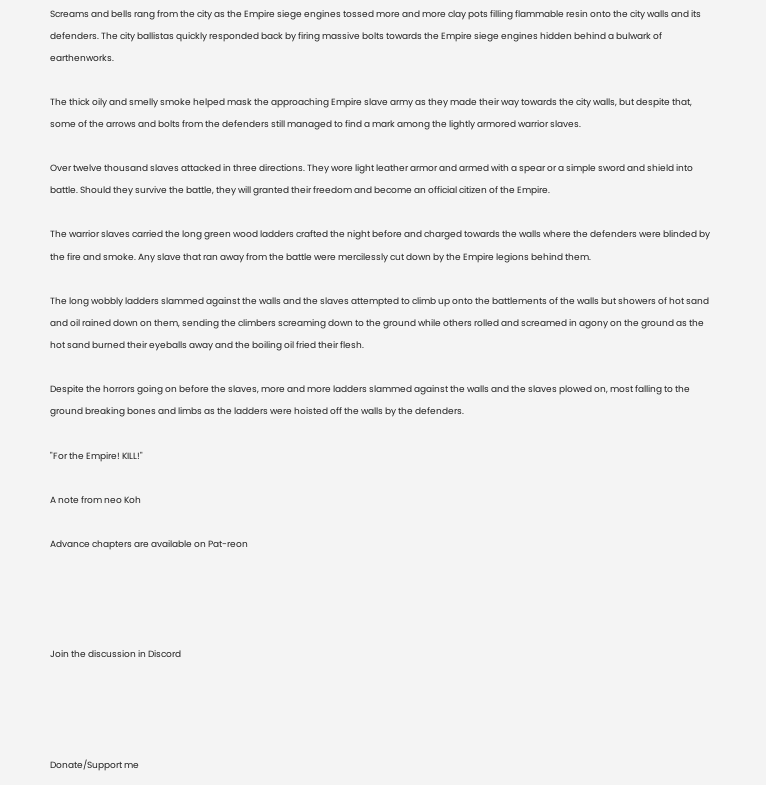Screams and bells rang from the city as the Empire siege engines tossed more and more clay pots filling flammable resin onto the city walls and its defenders. The city ballistas quickly responded back by firing massive bolts towards the Empire siege engines hidden behind a bulwark of earthenworks.

The thick oily and smelly smoke helped mask the approaching Empire slave army as they made their way towards the city walls, but despite that, some of the arrows and bolts from the defenders still managed to find a mark among the lightly armored warrior slaves.

Over twelve thousand slaves attacked in three directions. They wore light leather armor and armed with a spear or a simple sword and shield into battle. Should they survive the battle, they will granted their freedom and become an official citizen of the Empire.

The warrior slaves carried the long green wood ladders crafted the night before and charged towards the walls where the defenders were blinded by the fire and smoke. Any slave that ran away from the battle were mercilessly cut down by the Empire legions behind them.

The long wobbly ladders slammed against the walls and the slaves attempted to climb up onto the battlements of the walls but showers of hot sand and oil rained down on them, sending the climbers screaming down to the ground while others rolled and screamed in agony on the ground as the hot sand burned their eyeballs away and the boiling oil fried their flesh.

Despite the horrors going on before the slaves, more and more ladders slammed against the walls and the slaves plowed on, most falling to the ground breaking bones and limbs as the ladders were hoisted off the walls by the defenders.

"For the Empire! KILL!"

A note from neo Koh

Advance chapters are available on Pat-reon




Join the discussion in Discord




Donate/Support me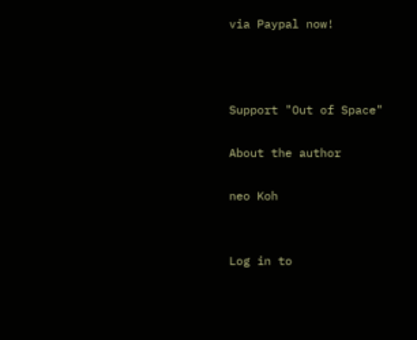via Paypal now!



Support "Out of Space"

About the author

neo Koh


Log in to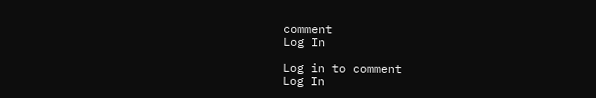comment
Log In

Log in to comment
Log In